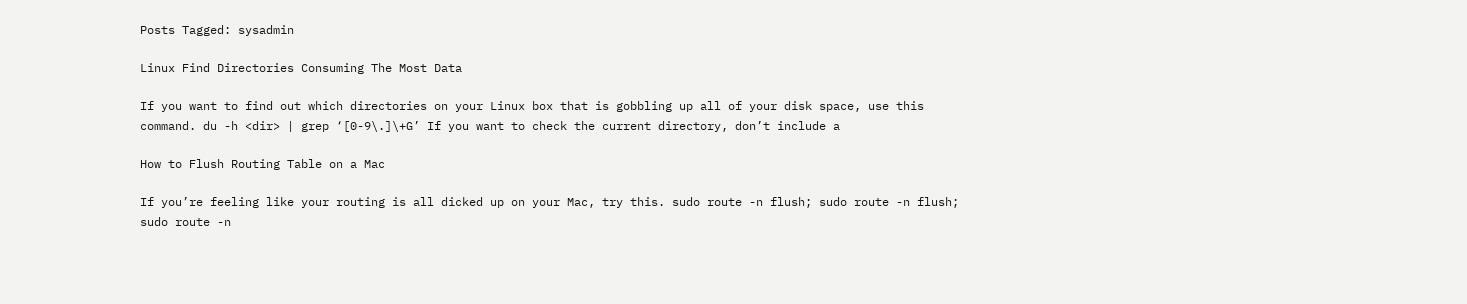Posts Tagged: sysadmin

Linux Find Directories Consuming The Most Data

If you want to find out which directories on your Linux box that is gobbling up all of your disk space, use this command. du -h <dir> | grep ‘[0-9\.]\+G’ If you want to check the current directory, don’t include a

How to Flush Routing Table on a Mac

If you’re feeling like your routing is all dicked up on your Mac, try this. sudo route -n flush; sudo route -n flush; sudo route -n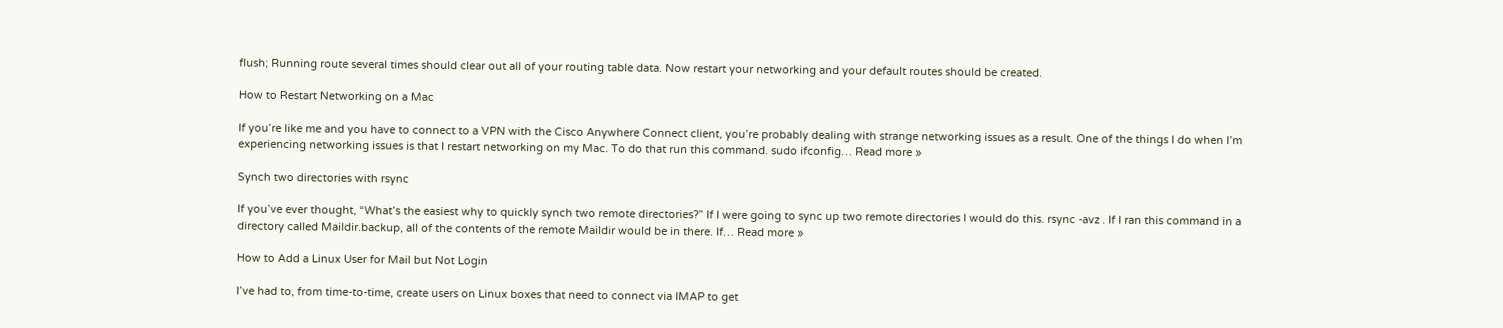flush; Running route several times should clear out all of your routing table data. Now restart your networking and your default routes should be created.

How to Restart Networking on a Mac

If you’re like me and you have to connect to a VPN with the Cisco Anywhere Connect client, you’re probably dealing with strange networking issues as a result. One of the things I do when I’m experiencing networking issues is that I restart networking on my Mac. To do that run this command. sudo ifconfig… Read more »

Synch two directories with rsync

If you’ve ever thought, “What’s the easiest why to quickly synch two remote directories?” If I were going to sync up two remote directories I would do this. rsync -avz . If I ran this command in a directory called Maildir.backup, all of the contents of the remote Maildir would be in there. If… Read more »

How to Add a Linux User for Mail but Not Login

I’ve had to, from time-to-time, create users on Linux boxes that need to connect via IMAP to get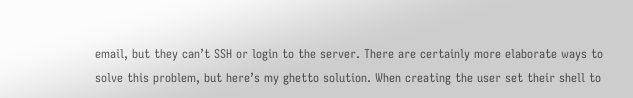email, but they can’t SSH or login to the server. There are certainly more elaborate ways to solve this problem, but here’s my ghetto solution. When creating the user set their shell to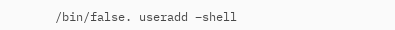/bin/false. useradd –shell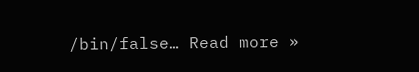/bin/false… Read more »